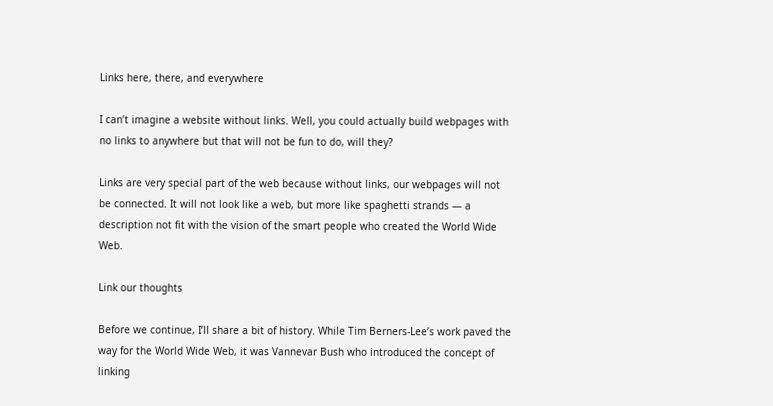Links here, there, and everywhere

I can’t imagine a website without links. Well, you could actually build webpages with no links to anywhere but that will not be fun to do, will they?

Links are very special part of the web because without links, our webpages will not be connected. It will not look like a web, but more like spaghetti strands — a description not fit with the vision of the smart people who created the World Wide Web.

Link our thoughts

Before we continue, I’ll share a bit of history. While Tim Berners-Lee’s work paved the way for the World Wide Web, it was Vannevar Bush who introduced the concept of linking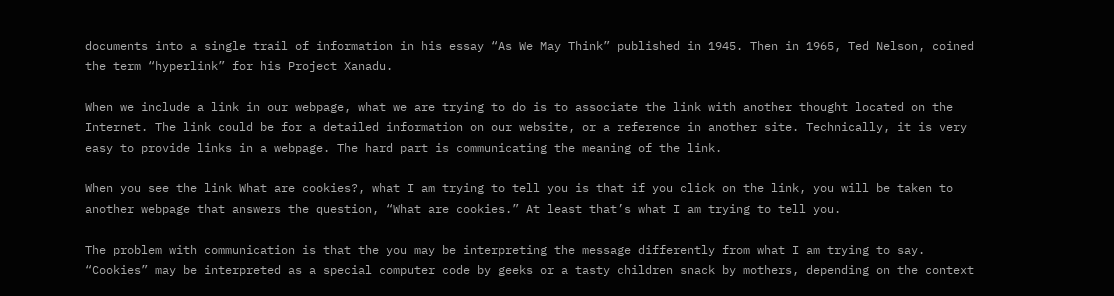documents into a single trail of information in his essay “As We May Think” published in 1945. Then in 1965, Ted Nelson, coined the term “hyperlink” for his Project Xanadu.

When we include a link in our webpage, what we are trying to do is to associate the link with another thought located on the Internet. The link could be for a detailed information on our website, or a reference in another site. Technically, it is very easy to provide links in a webpage. The hard part is communicating the meaning of the link.

When you see the link What are cookies?, what I am trying to tell you is that if you click on the link, you will be taken to another webpage that answers the question, “What are cookies.” At least that’s what I am trying to tell you.

The problem with communication is that the you may be interpreting the message differently from what I am trying to say. “Cookies” may be interpreted as a special computer code by geeks or a tasty children snack by mothers, depending on the context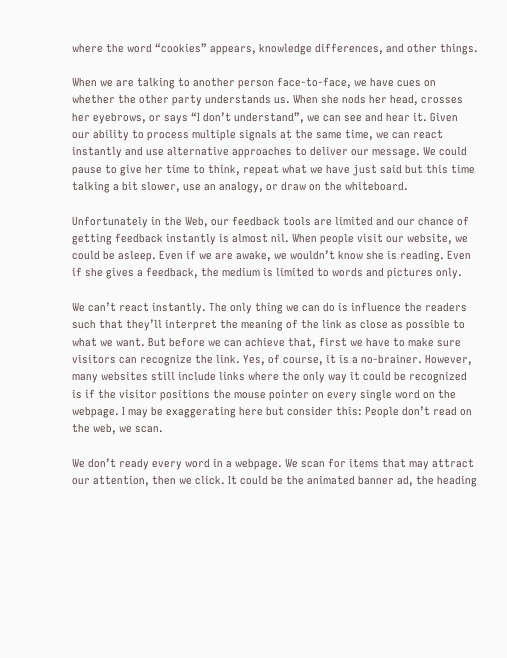where the word “cookies” appears, knowledge differences, and other things.

When we are talking to another person face-to-face, we have cues on whether the other party understands us. When she nods her head, crosses her eyebrows, or says “I don’t understand”, we can see and hear it. Given our ability to process multiple signals at the same time, we can react instantly and use alternative approaches to deliver our message. We could pause to give her time to think, repeat what we have just said but this time talking a bit slower, use an analogy, or draw on the whiteboard.

Unfortunately in the Web, our feedback tools are limited and our chance of getting feedback instantly is almost nil. When people visit our website, we could be asleep. Even if we are awake, we wouldn’t know she is reading. Even if she gives a feedback, the medium is limited to words and pictures only.

We can’t react instantly. The only thing we can do is influence the readers such that they’ll interpret the meaning of the link as close as possible to what we want. But before we can achieve that, first we have to make sure visitors can recognize the link. Yes, of course, it is a no-brainer. However, many websites still include links where the only way it could be recognized is if the visitor positions the mouse pointer on every single word on the webpage. I may be exaggerating here but consider this: People don’t read on the web, we scan.

We don’t ready every word in a webpage. We scan for items that may attract our attention, then we click. It could be the animated banner ad, the heading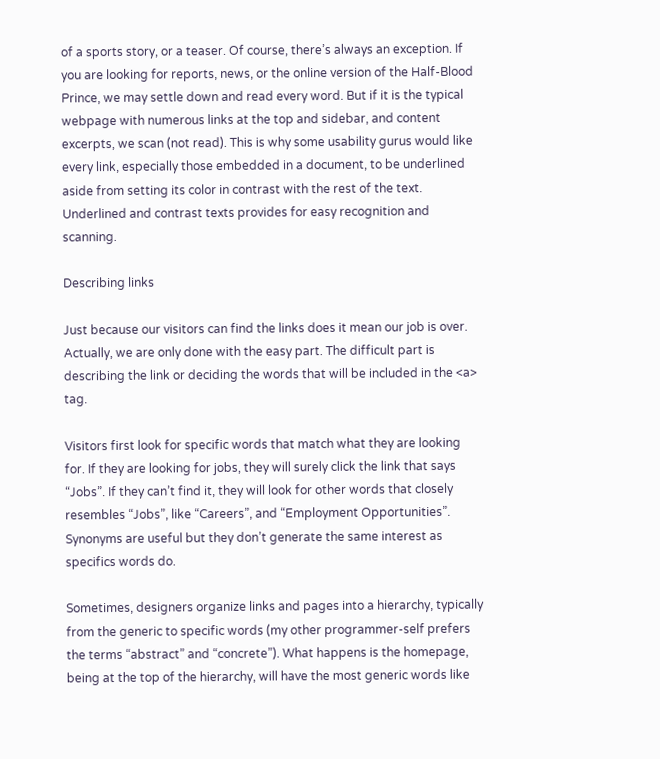of a sports story, or a teaser. Of course, there’s always an exception. If you are looking for reports, news, or the online version of the Half-Blood Prince, we may settle down and read every word. But if it is the typical webpage with numerous links at the top and sidebar, and content excerpts, we scan (not read). This is why some usability gurus would like every link, especially those embedded in a document, to be underlined aside from setting its color in contrast with the rest of the text. Underlined and contrast texts provides for easy recognition and scanning.

Describing links

Just because our visitors can find the links does it mean our job is over. Actually, we are only done with the easy part. The difficult part is describing the link or deciding the words that will be included in the <a> tag.

Visitors first look for specific words that match what they are looking for. If they are looking for jobs, they will surely click the link that says “Jobs”. If they can’t find it, they will look for other words that closely resembles “Jobs”, like “Careers”, and “Employment Opportunities”. Synonyms are useful but they don’t generate the same interest as specifics words do.

Sometimes, designers organize links and pages into a hierarchy, typically from the generic to specific words (my other programmer-self prefers the terms “abstract” and “concrete”). What happens is the homepage, being at the top of the hierarchy, will have the most generic words like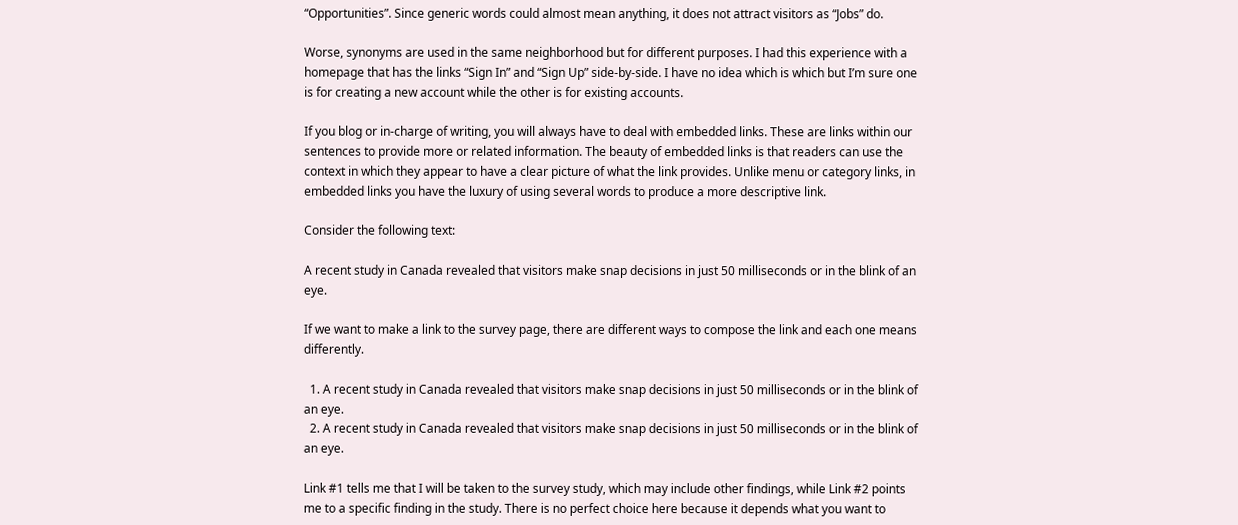“Opportunities”. Since generic words could almost mean anything, it does not attract visitors as “Jobs” do.

Worse, synonyms are used in the same neighborhood but for different purposes. I had this experience with a homepage that has the links “Sign In” and “Sign Up” side-by-side. I have no idea which is which but I’m sure one is for creating a new account while the other is for existing accounts.

If you blog or in-charge of writing, you will always have to deal with embedded links. These are links within our sentences to provide more or related information. The beauty of embedded links is that readers can use the context in which they appear to have a clear picture of what the link provides. Unlike menu or category links, in embedded links you have the luxury of using several words to produce a more descriptive link.

Consider the following text:

A recent study in Canada revealed that visitors make snap decisions in just 50 milliseconds or in the blink of an eye.

If we want to make a link to the survey page, there are different ways to compose the link and each one means differently.

  1. A recent study in Canada revealed that visitors make snap decisions in just 50 milliseconds or in the blink of an eye.
  2. A recent study in Canada revealed that visitors make snap decisions in just 50 milliseconds or in the blink of an eye.

Link #1 tells me that I will be taken to the survey study, which may include other findings, while Link #2 points me to a specific finding in the study. There is no perfect choice here because it depends what you want to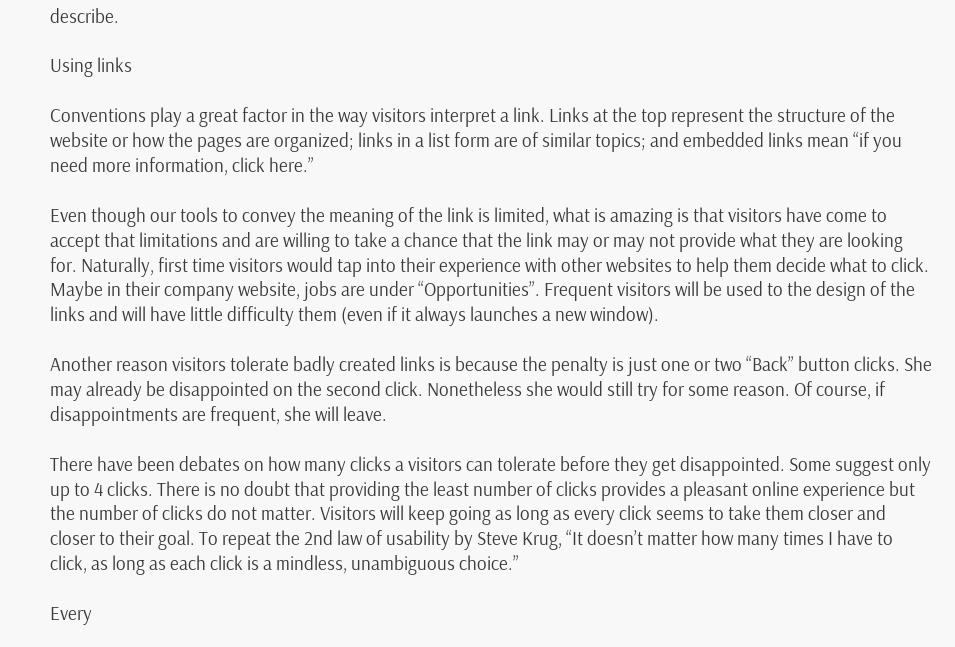describe.

Using links

Conventions play a great factor in the way visitors interpret a link. Links at the top represent the structure of the website or how the pages are organized; links in a list form are of similar topics; and embedded links mean “if you need more information, click here.”

Even though our tools to convey the meaning of the link is limited, what is amazing is that visitors have come to accept that limitations and are willing to take a chance that the link may or may not provide what they are looking for. Naturally, first time visitors would tap into their experience with other websites to help them decide what to click. Maybe in their company website, jobs are under “Opportunities”. Frequent visitors will be used to the design of the links and will have little difficulty them (even if it always launches a new window).

Another reason visitors tolerate badly created links is because the penalty is just one or two “Back” button clicks. She may already be disappointed on the second click. Nonetheless she would still try for some reason. Of course, if disappointments are frequent, she will leave.

There have been debates on how many clicks a visitors can tolerate before they get disappointed. Some suggest only up to 4 clicks. There is no doubt that providing the least number of clicks provides a pleasant online experience but the number of clicks do not matter. Visitors will keep going as long as every click seems to take them closer and closer to their goal. To repeat the 2nd law of usability by Steve Krug, “It doesn’t matter how many times I have to click, as long as each click is a mindless, unambiguous choice.”

Every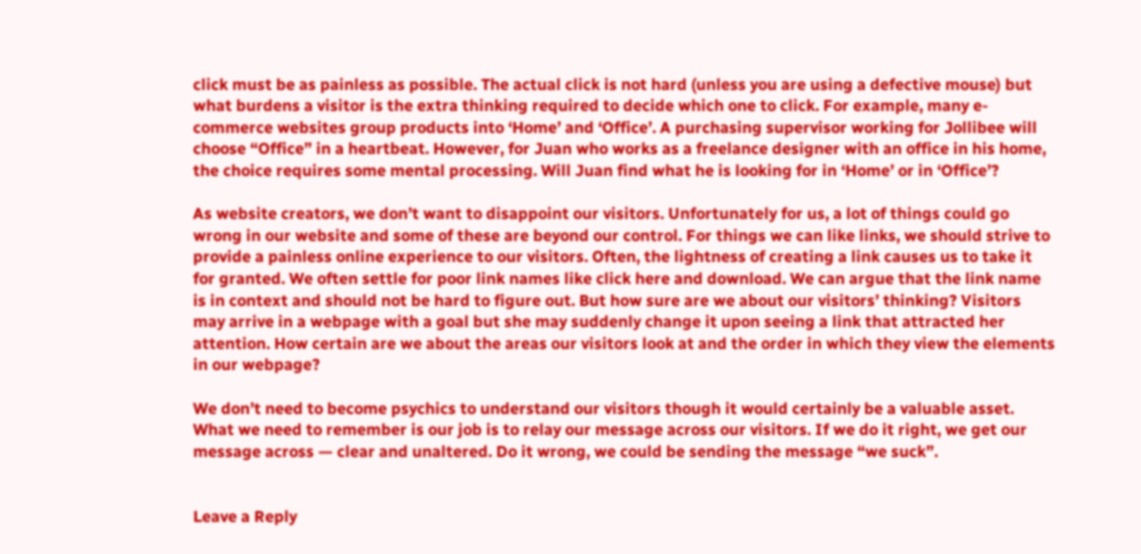click must be as painless as possible. The actual click is not hard (unless you are using a defective mouse) but what burdens a visitor is the extra thinking required to decide which one to click. For example, many e-commerce websites group products into ‘Home’ and ‘Office’. A purchasing supervisor working for Jollibee will choose “Office” in a heartbeat. However, for Juan who works as a freelance designer with an office in his home, the choice requires some mental processing. Will Juan find what he is looking for in ‘Home’ or in ‘Office’?

As website creators, we don’t want to disappoint our visitors. Unfortunately for us, a lot of things could go wrong in our website and some of these are beyond our control. For things we can like links, we should strive to provide a painless online experience to our visitors. Often, the lightness of creating a link causes us to take it for granted. We often settle for poor link names like click here and download. We can argue that the link name is in context and should not be hard to figure out. But how sure are we about our visitors’ thinking? Visitors may arrive in a webpage with a goal but she may suddenly change it upon seeing a link that attracted her attention. How certain are we about the areas our visitors look at and the order in which they view the elements in our webpage?

We don’t need to become psychics to understand our visitors though it would certainly be a valuable asset. What we need to remember is our job is to relay our message across our visitors. If we do it right, we get our message across — clear and unaltered. Do it wrong, we could be sending the message “we suck”.


Leave a Reply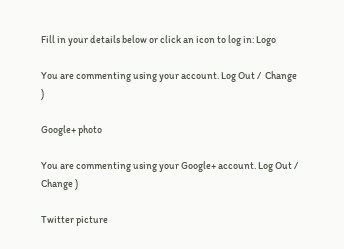Fill in your details below or click an icon to log in: Logo

You are commenting using your account. Log Out /  Change )

Google+ photo

You are commenting using your Google+ account. Log Out /  Change )

Twitter picture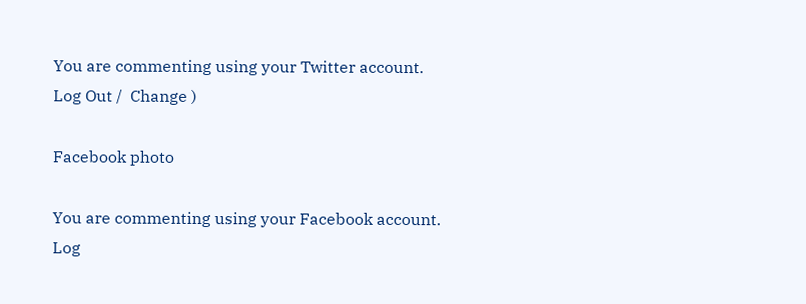You are commenting using your Twitter account. Log Out /  Change )

Facebook photo

You are commenting using your Facebook account. Log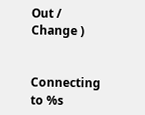Out /  Change )


Connecting to %s